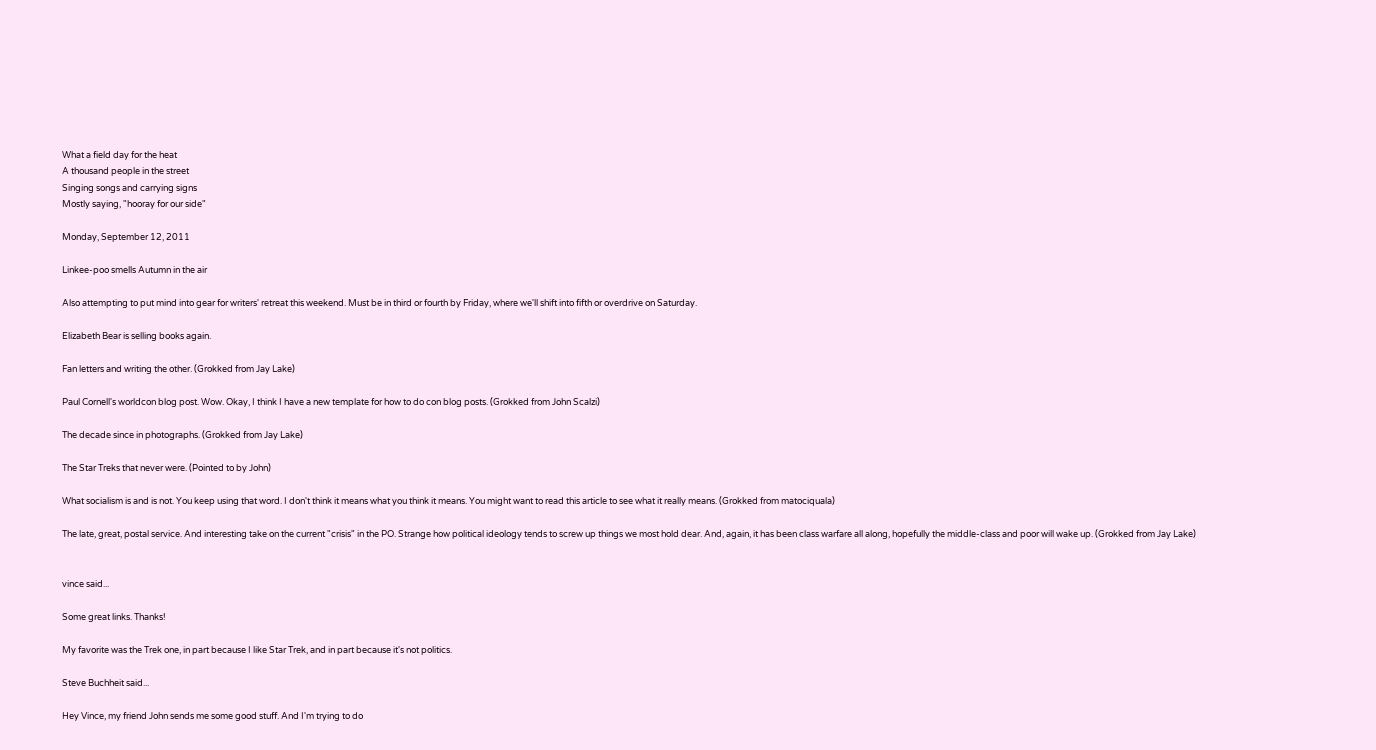What a field day for the heat
A thousand people in the street
Singing songs and carrying signs
Mostly saying, "hooray for our side"

Monday, September 12, 2011

Linkee-poo smells Autumn in the air

Also attempting to put mind into gear for writers' retreat this weekend. Must be in third or fourth by Friday, where we'll shift into fifth or overdrive on Saturday.

Elizabeth Bear is selling books again.

Fan letters and writing the other. (Grokked from Jay Lake)

Paul Cornell's worldcon blog post. Wow. Okay, I think I have a new template for how to do con blog posts. (Grokked from John Scalzi)

The decade since in photographs. (Grokked from Jay Lake)

The Star Treks that never were. (Pointed to by John)

What socialism is and is not. You keep using that word. I don't think it means what you think it means. You might want to read this article to see what it really means. (Grokked from matociquala)

The late, great, postal service. And interesting take on the current "crisis" in the PO. Strange how political ideology tends to screw up things we most hold dear. And, again, it has been class warfare all along, hopefully the middle-class and poor will wake up. (Grokked from Jay Lake)


vince said...

Some great links. Thanks!

My favorite was the Trek one, in part because I like Star Trek, and in part because it's not politics.

Steve Buchheit said...

Hey Vince, my friend John sends me some good stuff. And I'm trying to do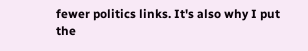fewer politics links. It's also why I put the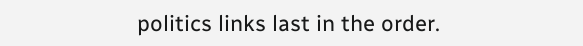politics links last in the order.